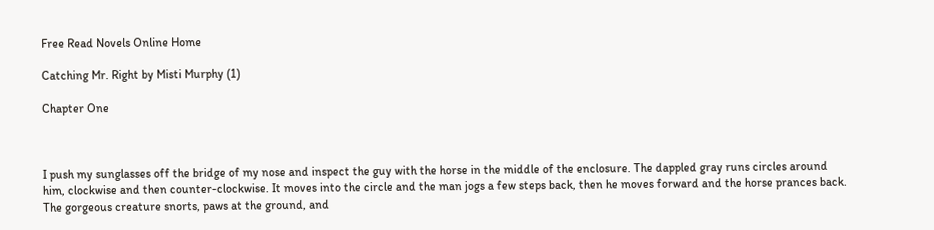Free Read Novels Online Home

Catching Mr. Right by Misti Murphy (1)

Chapter One



I push my sunglasses off the bridge of my nose and inspect the guy with the horse in the middle of the enclosure. The dappled gray runs circles around him, clockwise and then counter-clockwise. It moves into the circle and the man jogs a few steps back, then he moves forward and the horse prances back. The gorgeous creature snorts, paws at the ground, and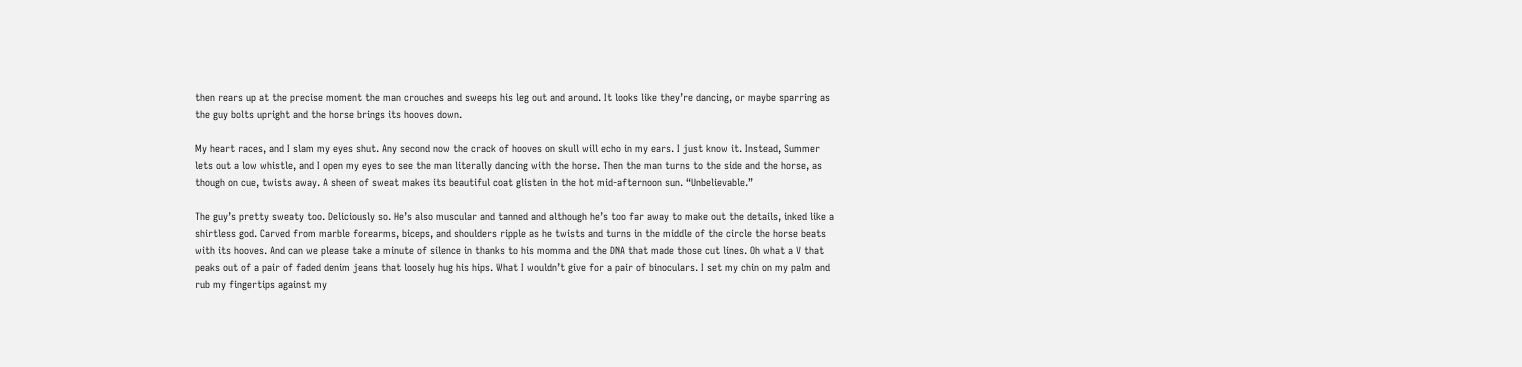then rears up at the precise moment the man crouches and sweeps his leg out and around. It looks like they’re dancing, or maybe sparring as the guy bolts upright and the horse brings its hooves down.

My heart races, and I slam my eyes shut. Any second now the crack of hooves on skull will echo in my ears. I just know it. Instead, Summer lets out a low whistle, and I open my eyes to see the man literally dancing with the horse. Then the man turns to the side and the horse, as though on cue, twists away. A sheen of sweat makes its beautiful coat glisten in the hot mid-afternoon sun. “Unbelievable.”

The guy’s pretty sweaty too. Deliciously so. He’s also muscular and tanned and although he’s too far away to make out the details, inked like a shirtless god. Carved from marble forearms, biceps, and shoulders ripple as he twists and turns in the middle of the circle the horse beats with its hooves. And can we please take a minute of silence in thanks to his momma and the DNA that made those cut lines. Oh what a V that peaks out of a pair of faded denim jeans that loosely hug his hips. What I wouldn’t give for a pair of binoculars. I set my chin on my palm and rub my fingertips against my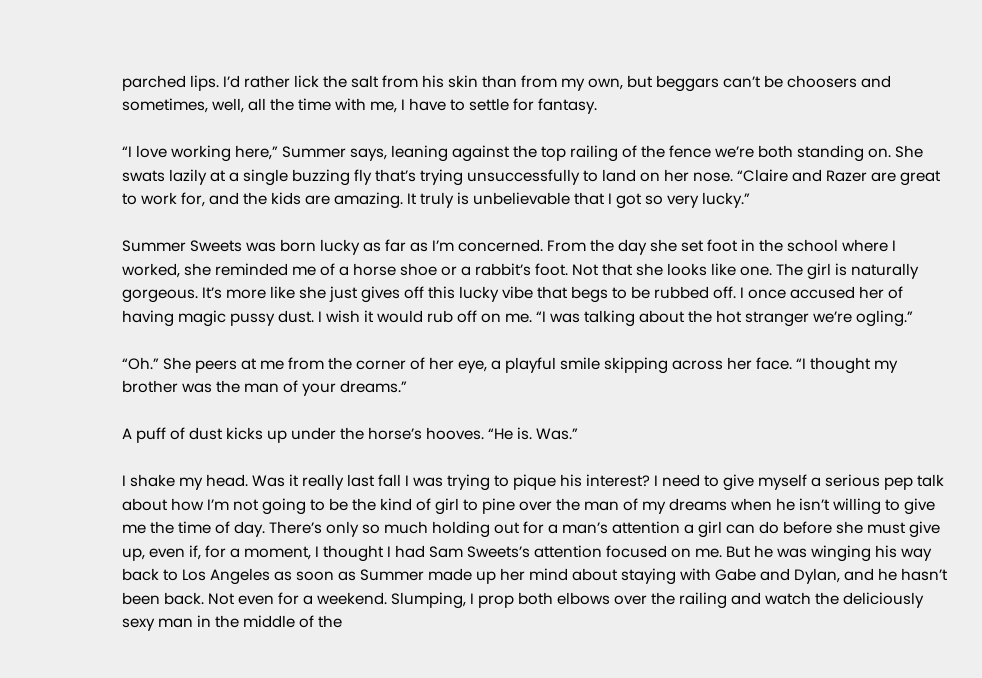parched lips. I’d rather lick the salt from his skin than from my own, but beggars can’t be choosers and sometimes, well, all the time with me, I have to settle for fantasy.

“I love working here,” Summer says, leaning against the top railing of the fence we’re both standing on. She swats lazily at a single buzzing fly that’s trying unsuccessfully to land on her nose. “Claire and Razer are great to work for, and the kids are amazing. It truly is unbelievable that I got so very lucky.”

Summer Sweets was born lucky as far as I’m concerned. From the day she set foot in the school where I worked, she reminded me of a horse shoe or a rabbit’s foot. Not that she looks like one. The girl is naturally gorgeous. It’s more like she just gives off this lucky vibe that begs to be rubbed off. I once accused her of having magic pussy dust. I wish it would rub off on me. “I was talking about the hot stranger we’re ogling.”

“Oh.” She peers at me from the corner of her eye, a playful smile skipping across her face. “I thought my brother was the man of your dreams.”

A puff of dust kicks up under the horse’s hooves. “He is. Was.”

I shake my head. Was it really last fall I was trying to pique his interest? I need to give myself a serious pep talk about how I’m not going to be the kind of girl to pine over the man of my dreams when he isn’t willing to give me the time of day. There’s only so much holding out for a man’s attention a girl can do before she must give up, even if, for a moment, I thought I had Sam Sweets’s attention focused on me. But he was winging his way back to Los Angeles as soon as Summer made up her mind about staying with Gabe and Dylan, and he hasn’t been back. Not even for a weekend. Slumping, I prop both elbows over the railing and watch the deliciously sexy man in the middle of the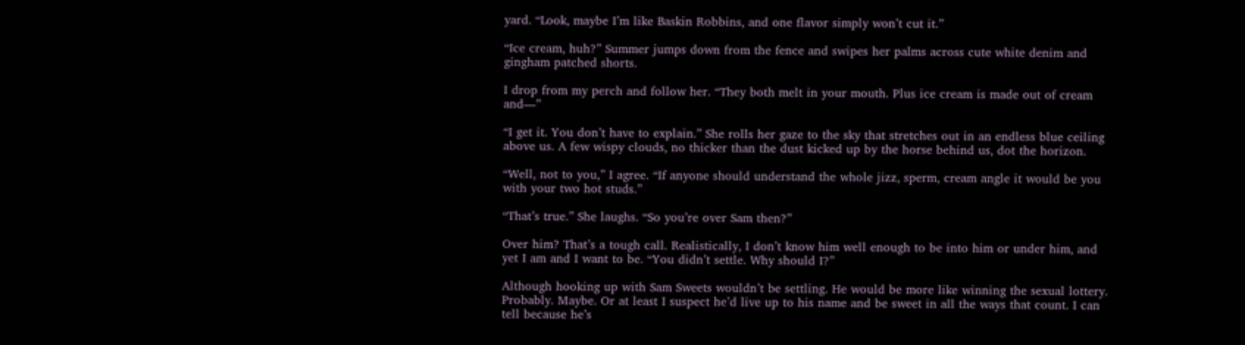yard. “Look, maybe I’m like Baskin Robbins, and one flavor simply won’t cut it.”

“Ice cream, huh?” Summer jumps down from the fence and swipes her palms across cute white denim and gingham patched shorts.

I drop from my perch and follow her. “They both melt in your mouth. Plus ice cream is made out of cream and—”

“I get it. You don’t have to explain.” She rolls her gaze to the sky that stretches out in an endless blue ceiling above us. A few wispy clouds, no thicker than the dust kicked up by the horse behind us, dot the horizon.

“Well, not to you,” I agree. “If anyone should understand the whole jizz, sperm, cream angle it would be you with your two hot studs.”

“That’s true.” She laughs. “So you’re over Sam then?”

Over him? That’s a tough call. Realistically, I don’t know him well enough to be into him or under him, and yet I am and I want to be. “You didn’t settle. Why should I?”

Although hooking up with Sam Sweets wouldn’t be settling. He would be more like winning the sexual lottery. Probably. Maybe. Or at least I suspect he’d live up to his name and be sweet in all the ways that count. I can tell because he’s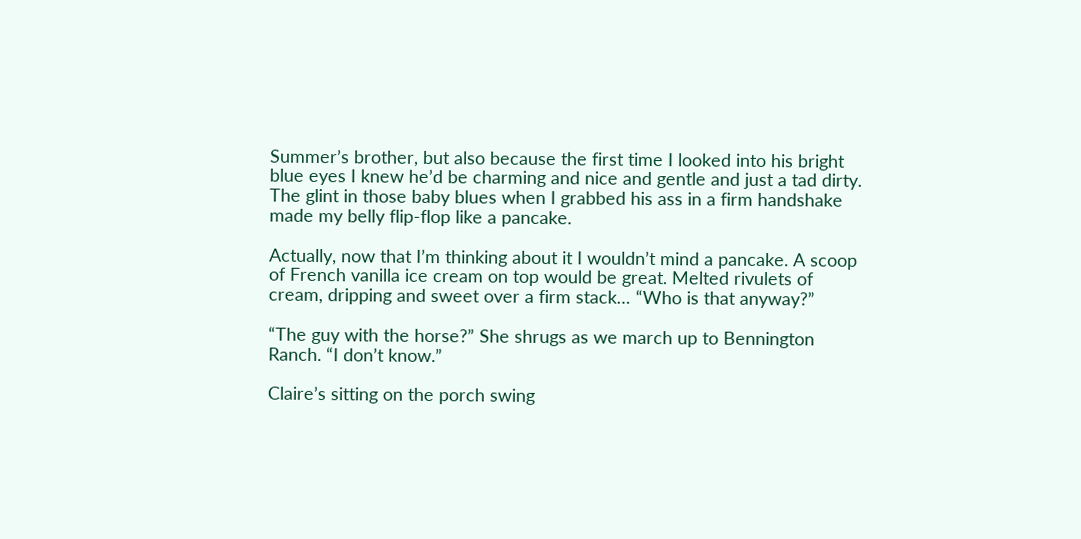Summer’s brother, but also because the first time I looked into his bright blue eyes I knew he’d be charming and nice and gentle and just a tad dirty. The glint in those baby blues when I grabbed his ass in a firm handshake made my belly flip-flop like a pancake.

Actually, now that I’m thinking about it I wouldn’t mind a pancake. A scoop of French vanilla ice cream on top would be great. Melted rivulets of cream, dripping and sweet over a firm stack… “Who is that anyway?”

“The guy with the horse?” She shrugs as we march up to Bennington Ranch. “I don’t know.”

Claire’s sitting on the porch swing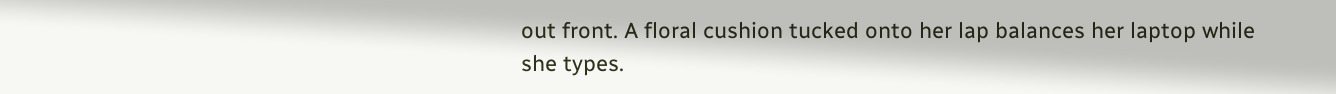out front. A floral cushion tucked onto her lap balances her laptop while she types.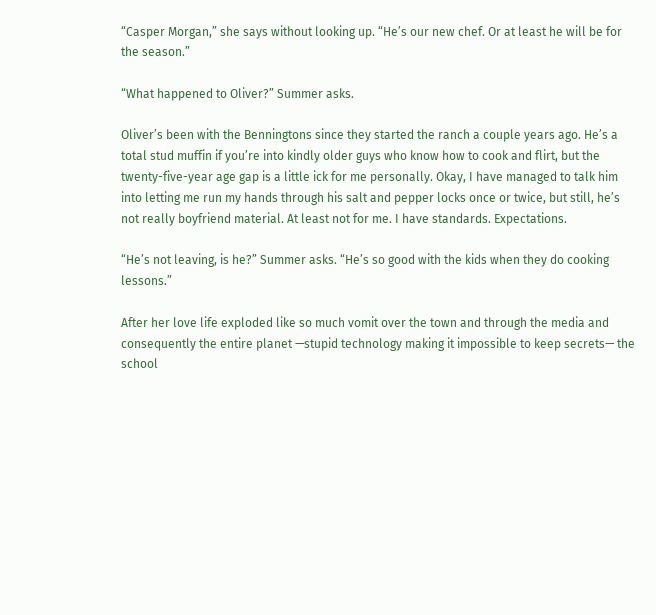“Casper Morgan,” she says without looking up. “He’s our new chef. Or at least he will be for the season.”

“What happened to Oliver?” Summer asks.

Oliver’s been with the Benningtons since they started the ranch a couple years ago. He’s a total stud muffin if you’re into kindly older guys who know how to cook and flirt, but the twenty-five-year age gap is a little ick for me personally. Okay, I have managed to talk him into letting me run my hands through his salt and pepper locks once or twice, but still, he’s not really boyfriend material. At least not for me. I have standards. Expectations.

“He’s not leaving, is he?” Summer asks. “He’s so good with the kids when they do cooking lessons.”

After her love life exploded like so much vomit over the town and through the media and consequently the entire planet —stupid technology making it impossible to keep secrets— the school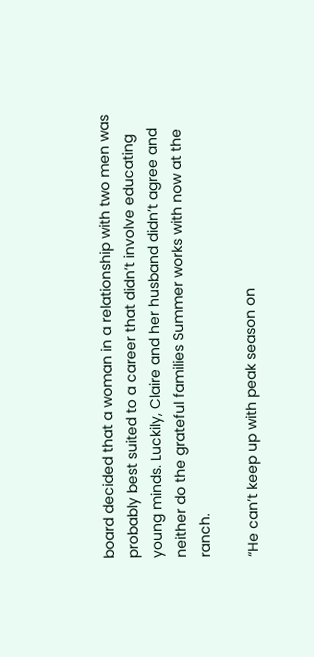board decided that a woman in a relationship with two men was probably best suited to a career that didn’t involve educating young minds. Luckily, Claire and her husband didn’t agree and neither do the grateful families Summer works with now at the ranch.

“He can’t keep up with peak season on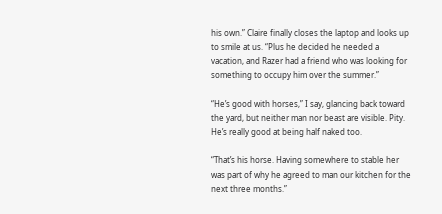his own.” Claire finally closes the laptop and looks up to smile at us. “Plus he decided he needed a vacation, and Razer had a friend who was looking for something to occupy him over the summer.”

“He’s good with horses,” I say, glancing back toward the yard, but neither man nor beast are visible. Pity. He’s really good at being half naked too.

“That’s his horse. Having somewhere to stable her was part of why he agreed to man our kitchen for the next three months.”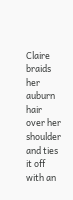Claire braids her auburn hair over her shoulder and ties it off with an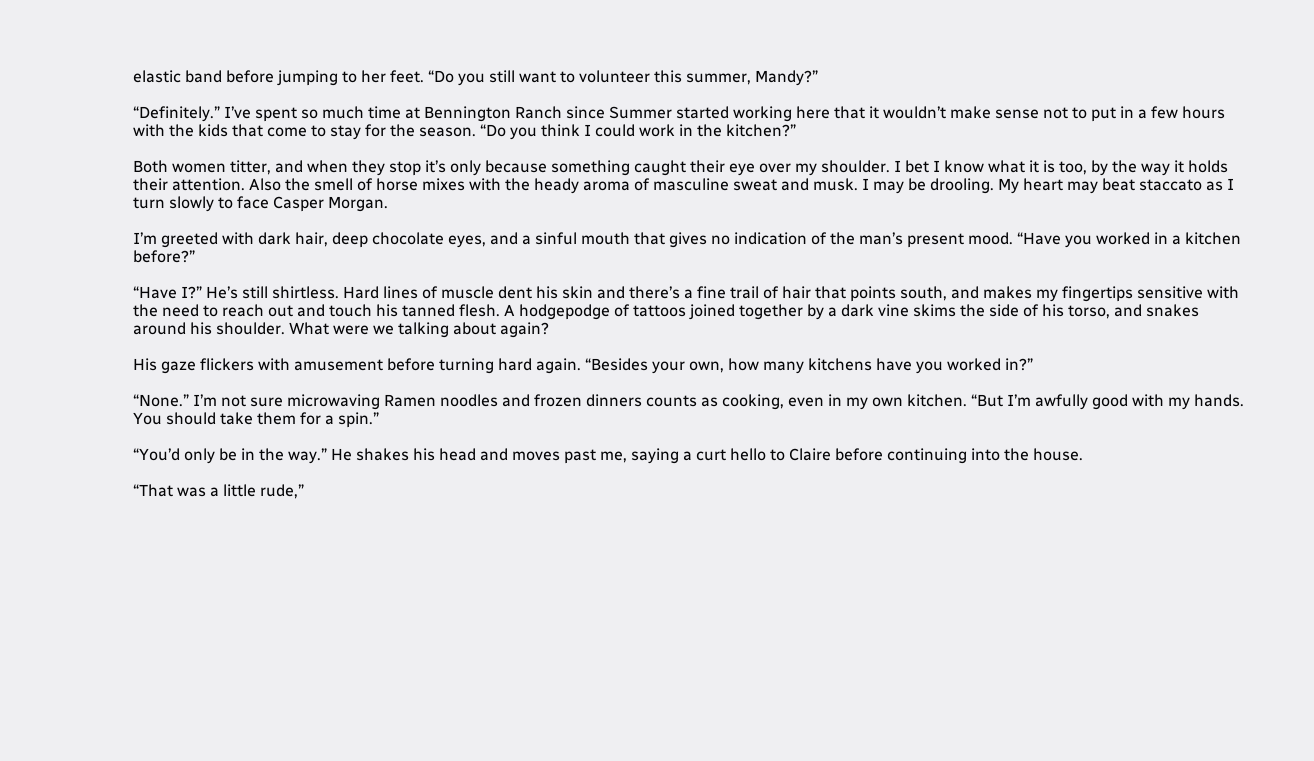elastic band before jumping to her feet. “Do you still want to volunteer this summer, Mandy?”

“Definitely.” I’ve spent so much time at Bennington Ranch since Summer started working here that it wouldn’t make sense not to put in a few hours with the kids that come to stay for the season. “Do you think I could work in the kitchen?”

Both women titter, and when they stop it’s only because something caught their eye over my shoulder. I bet I know what it is too, by the way it holds their attention. Also the smell of horse mixes with the heady aroma of masculine sweat and musk. I may be drooling. My heart may beat staccato as I turn slowly to face Casper Morgan.

I’m greeted with dark hair, deep chocolate eyes, and a sinful mouth that gives no indication of the man’s present mood. “Have you worked in a kitchen before?”

“Have I?” He’s still shirtless. Hard lines of muscle dent his skin and there’s a fine trail of hair that points south, and makes my fingertips sensitive with the need to reach out and touch his tanned flesh. A hodgepodge of tattoos joined together by a dark vine skims the side of his torso, and snakes around his shoulder. What were we talking about again?

His gaze flickers with amusement before turning hard again. “Besides your own, how many kitchens have you worked in?”

“None.” I’m not sure microwaving Ramen noodles and frozen dinners counts as cooking, even in my own kitchen. “But I’m awfully good with my hands. You should take them for a spin.”

“You’d only be in the way.” He shakes his head and moves past me, saying a curt hello to Claire before continuing into the house.

“That was a little rude,”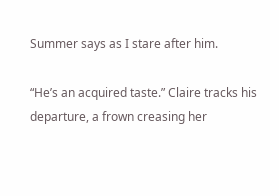Summer says as I stare after him.

“He’s an acquired taste.” Claire tracks his departure, a frown creasing her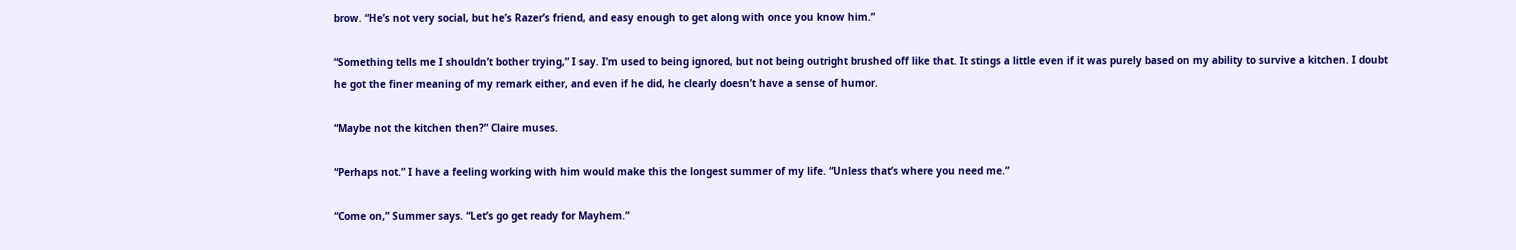brow. “He’s not very social, but he’s Razer’s friend, and easy enough to get along with once you know him.”

“Something tells me I shouldn’t bother trying,” I say. I’m used to being ignored, but not being outright brushed off like that. It stings a little even if it was purely based on my ability to survive a kitchen. I doubt he got the finer meaning of my remark either, and even if he did, he clearly doesn’t have a sense of humor.

“Maybe not the kitchen then?” Claire muses.

“Perhaps not.” I have a feeling working with him would make this the longest summer of my life. “Unless that’s where you need me.”

“Come on,” Summer says. “Let’s go get ready for Mayhem.”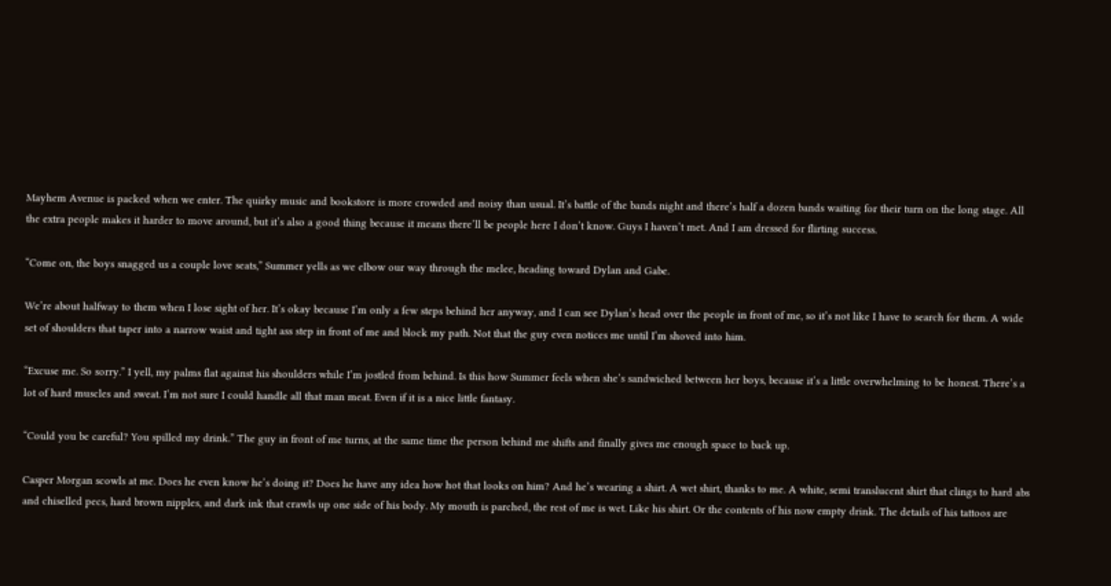Mayhem Avenue is packed when we enter. The quirky music and bookstore is more crowded and noisy than usual. It’s battle of the bands night and there’s half a dozen bands waiting for their turn on the long stage. All the extra people makes it harder to move around, but it’s also a good thing because it means there’ll be people here I don’t know. Guys I haven’t met. And I am dressed for flirting success.

“Come on, the boys snagged us a couple love seats,” Summer yells as we elbow our way through the melee, heading toward Dylan and Gabe.

We’re about halfway to them when I lose sight of her. It’s okay because I’m only a few steps behind her anyway, and I can see Dylan’s head over the people in front of me, so it’s not like I have to search for them. A wide set of shoulders that taper into a narrow waist and tight ass step in front of me and block my path. Not that the guy even notices me until I’m shoved into him.

“Excuse me. So sorry.” I yell, my palms flat against his shoulders while I’m jostled from behind. Is this how Summer feels when she’s sandwiched between her boys, because it’s a little overwhelming to be honest. There’s a lot of hard muscles and sweat. I’m not sure I could handle all that man meat. Even if it is a nice little fantasy.

“Could you be careful? You spilled my drink.” The guy in front of me turns, at the same time the person behind me shifts and finally gives me enough space to back up.

Casper Morgan scowls at me. Does he even know he’s doing it? Does he have any idea how hot that looks on him? And he’s wearing a shirt. A wet shirt, thanks to me. A white, semi translucent shirt that clings to hard abs and chiselled pecs, hard brown nipples, and dark ink that crawls up one side of his body. My mouth is parched, the rest of me is wet. Like his shirt. Or the contents of his now empty drink. The details of his tattoos are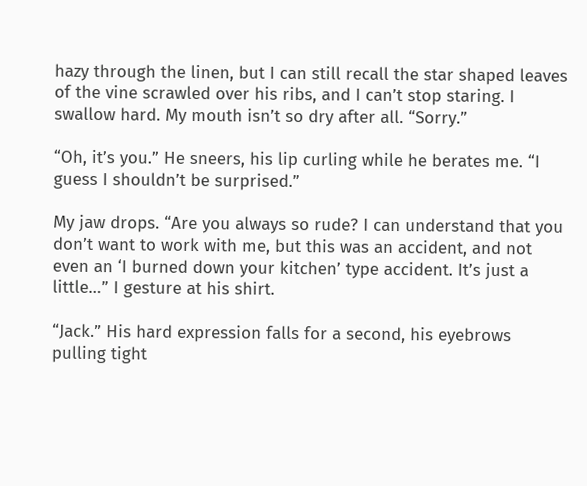hazy through the linen, but I can still recall the star shaped leaves of the vine scrawled over his ribs, and I can’t stop staring. I swallow hard. My mouth isn’t so dry after all. “Sorry.”

“Oh, it’s you.” He sneers, his lip curling while he berates me. “I guess I shouldn’t be surprised.”

My jaw drops. “Are you always so rude? I can understand that you don’t want to work with me, but this was an accident, and not even an ‘I burned down your kitchen’ type accident. It’s just a little…” I gesture at his shirt.

“Jack.” His hard expression falls for a second, his eyebrows pulling tight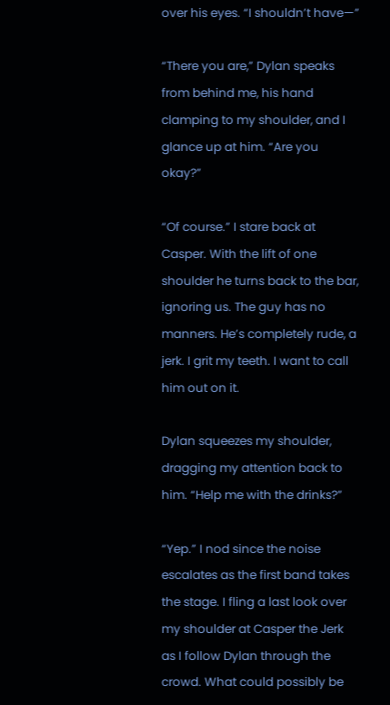over his eyes. “I shouldn’t have—”

“There you are,” Dylan speaks from behind me, his hand clamping to my shoulder, and I glance up at him. “Are you okay?”

“Of course.” I stare back at Casper. With the lift of one shoulder he turns back to the bar, ignoring us. The guy has no manners. He’s completely rude, a jerk. I grit my teeth. I want to call him out on it.

Dylan squeezes my shoulder, dragging my attention back to him. “Help me with the drinks?”

“Yep.” I nod since the noise escalates as the first band takes the stage. I fling a last look over my shoulder at Casper the Jerk as I follow Dylan through the crowd. What could possibly be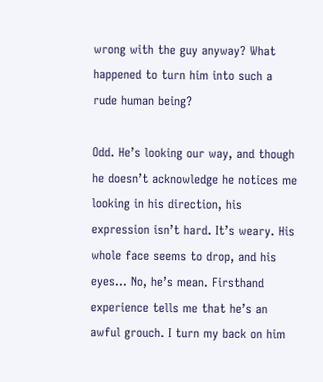wrong with the guy anyway? What happened to turn him into such a rude human being?

Odd. He’s looking our way, and though he doesn’t acknowledge he notices me looking in his direction, his expression isn’t hard. It’s weary. His whole face seems to drop, and his eyes… No, he’s mean. Firsthand experience tells me that he’s an awful grouch. I turn my back on him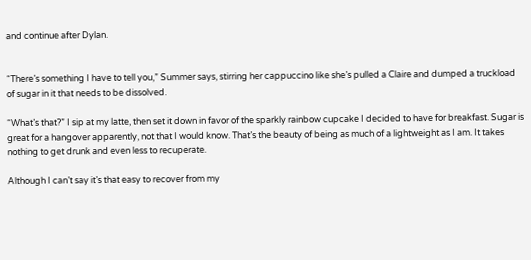and continue after Dylan.


“There’s something I have to tell you,” Summer says, stirring her cappuccino like she’s pulled a Claire and dumped a truckload of sugar in it that needs to be dissolved.

“What’s that?” I sip at my latte, then set it down in favor of the sparkly rainbow cupcake I decided to have for breakfast. Sugar is great for a hangover apparently, not that I would know. That’s the beauty of being as much of a lightweight as I am. It takes nothing to get drunk and even less to recuperate.

Although I can’t say it’s that easy to recover from my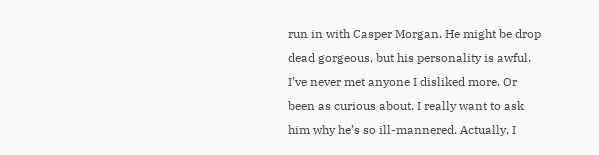run in with Casper Morgan. He might be drop dead gorgeous, but his personality is awful. I’ve never met anyone I disliked more. Or been as curious about. I really want to ask him why he’s so ill-mannered. Actually, I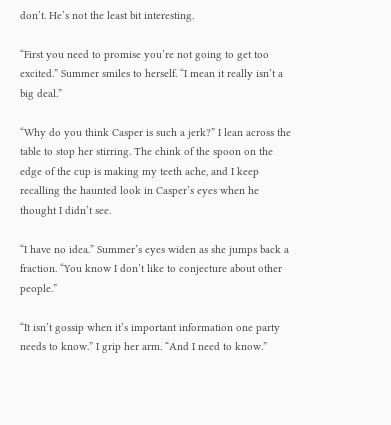don’t. He’s not the least bit interesting.

“First you need to promise you’re not going to get too excited.” Summer smiles to herself. “I mean it really isn’t a big deal.”

“Why do you think Casper is such a jerk?” I lean across the table to stop her stirring. The chink of the spoon on the edge of the cup is making my teeth ache, and I keep recalling the haunted look in Casper’s eyes when he thought I didn’t see.

“I have no idea.” Summer’s eyes widen as she jumps back a fraction. “You know I don’t like to conjecture about other people.”

“It isn’t gossip when it’s important information one party needs to know.” I grip her arm. “And I need to know.”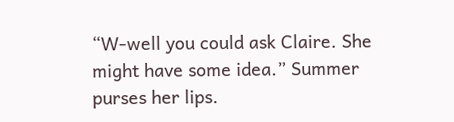“W-well you could ask Claire. She might have some idea.” Summer purses her lips.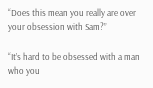“Does this mean you really are over your obsession with Sam?”

“It’s hard to be obsessed with a man who you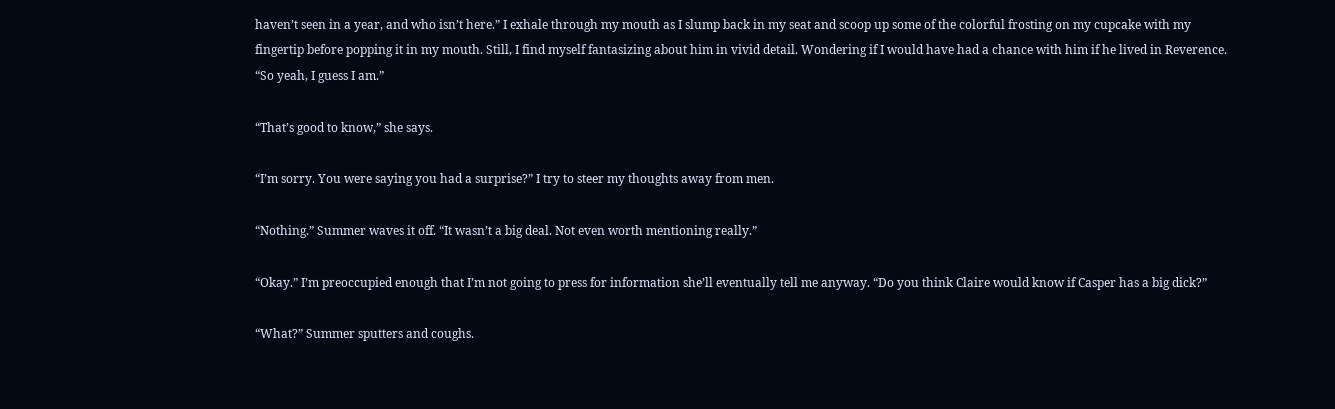haven’t seen in a year, and who isn’t here.” I exhale through my mouth as I slump back in my seat and scoop up some of the colorful frosting on my cupcake with my fingertip before popping it in my mouth. Still, I find myself fantasizing about him in vivid detail. Wondering if I would have had a chance with him if he lived in Reverence. “So yeah, I guess I am.”

“That’s good to know,” she says.

“I’m sorry. You were saying you had a surprise?” I try to steer my thoughts away from men.

“Nothing.” Summer waves it off. “It wasn’t a big deal. Not even worth mentioning really.”

“Okay.” I’m preoccupied enough that I’m not going to press for information she’ll eventually tell me anyway. “Do you think Claire would know if Casper has a big dick?”

“What?” Summer sputters and coughs.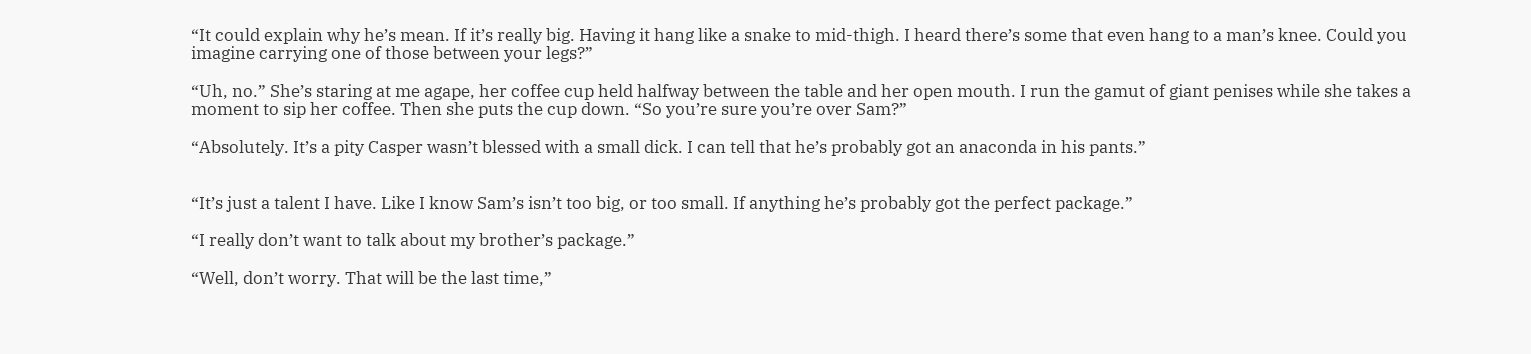“It could explain why he’s mean. If it’s really big. Having it hang like a snake to mid-thigh. I heard there’s some that even hang to a man’s knee. Could you imagine carrying one of those between your legs?”

“Uh, no.” She’s staring at me agape, her coffee cup held halfway between the table and her open mouth. I run the gamut of giant penises while she takes a moment to sip her coffee. Then she puts the cup down. “So you’re sure you’re over Sam?”

“Absolutely. It’s a pity Casper wasn’t blessed with a small dick. I can tell that he’s probably got an anaconda in his pants.”


“It’s just a talent I have. Like I know Sam’s isn’t too big, or too small. If anything he’s probably got the perfect package.”

“I really don’t want to talk about my brother’s package.”

“Well, don’t worry. That will be the last time,”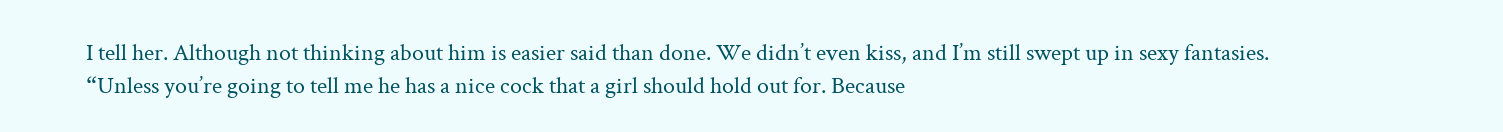I tell her. Although not thinking about him is easier said than done. We didn’t even kiss, and I’m still swept up in sexy fantasies. “Unless you’re going to tell me he has a nice cock that a girl should hold out for. Because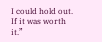I could hold out. If it was worth it.”